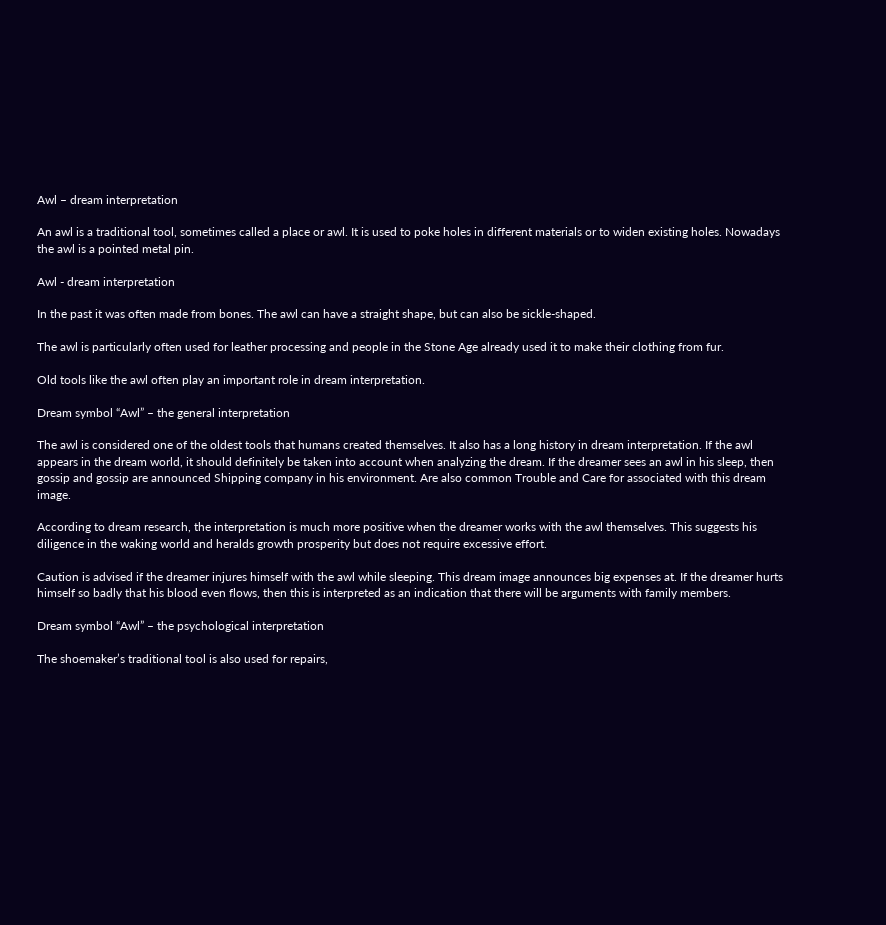Awl – dream interpretation

An awl is a traditional tool, sometimes called a place or awl. It is used to poke holes in different materials or to widen existing holes. Nowadays the awl is a pointed metal pin.

Awl - dream interpretation

In the past it was often made from bones. The awl can have a straight shape, but can also be sickle-shaped.

The awl is particularly often used for leather processing and people in the Stone Age already used it to make their clothing from fur.

Old tools like the awl often play an important role in dream interpretation.

Dream symbol “Awl” – the general interpretation

The awl is considered one of the oldest tools that humans created themselves. It also has a long history in dream interpretation. If the awl appears in the dream world, it should definitely be taken into account when analyzing the dream. If the dreamer sees an awl in his sleep, then gossip and gossip are announced Shipping company in his environment. Are also common Trouble and Care for associated with this dream image.

According to dream research, the interpretation is much more positive when the dreamer works with the awl themselves. This suggests his diligence in the waking world and heralds growth prosperity but does not require excessive effort.

Caution is advised if the dreamer injures himself with the awl while sleeping. This dream image announces big expenses at. If the dreamer hurts himself so badly that his blood even flows, then this is interpreted as an indication that there will be arguments with family members.

Dream symbol “Awl” – the psychological interpretation

The shoemaker’s traditional tool is also used for repairs,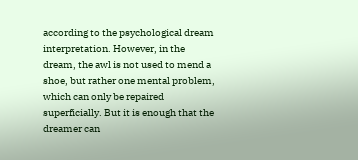according to the psychological dream interpretation. However, in the dream, the awl is not used to mend a shoe, but rather one mental problem, which can only be repaired superficially. But it is enough that the dreamer can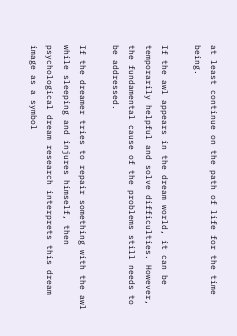at least continue on the path of life for the time being.

If the awl appears in the dream world, it can be temporarily helpful and solve difficulties. However, the fundamental cause of the problems still needs to be addressed.

If the dreamer tries to repair something with the awl while sleeping and injures himself, then psychological dream research interprets this dream image as a symbol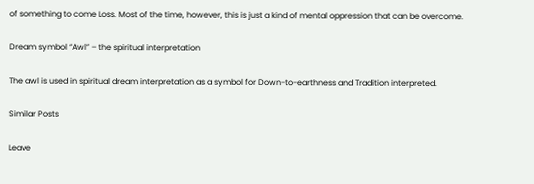of something to come Loss. Most of the time, however, this is just a kind of mental oppression that can be overcome.

Dream symbol “Awl” – the spiritual interpretation

The awl is used in spiritual dream interpretation as a symbol for Down-to-earthness and Tradition interpreted.

Similar Posts

Leave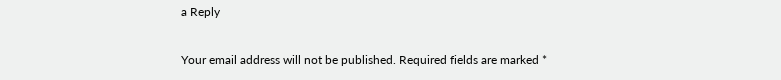a Reply

Your email address will not be published. Required fields are marked *